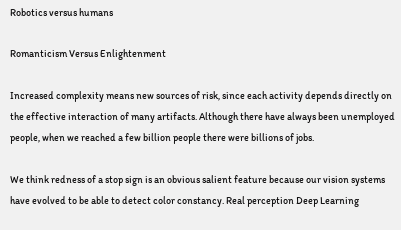Robotics versus humans

Romanticism Versus Enlightenment

Increased complexity means new sources of risk, since each activity depends directly on the effective interaction of many artifacts. Although there have always been unemployed people, when we reached a few billion people there were billions of jobs.

We think redness of a stop sign is an obvious salient feature because our vision systems have evolved to be able to detect color constancy. Real perception Deep Learning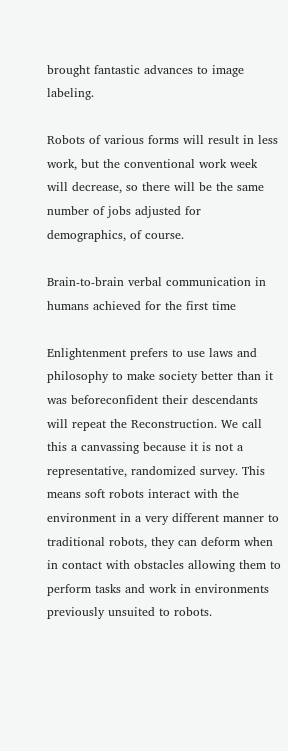brought fantastic advances to image labeling.

Robots of various forms will result in less work, but the conventional work week will decrease, so there will be the same number of jobs adjusted for demographics, of course.

Brain-to-brain verbal communication in humans achieved for the first time

Enlightenment prefers to use laws and philosophy to make society better than it was beforeconfident their descendants will repeat the Reconstruction. We call this a canvassing because it is not a representative, randomized survey. This means soft robots interact with the environment in a very different manner to traditional robots, they can deform when in contact with obstacles allowing them to perform tasks and work in environments previously unsuited to robots.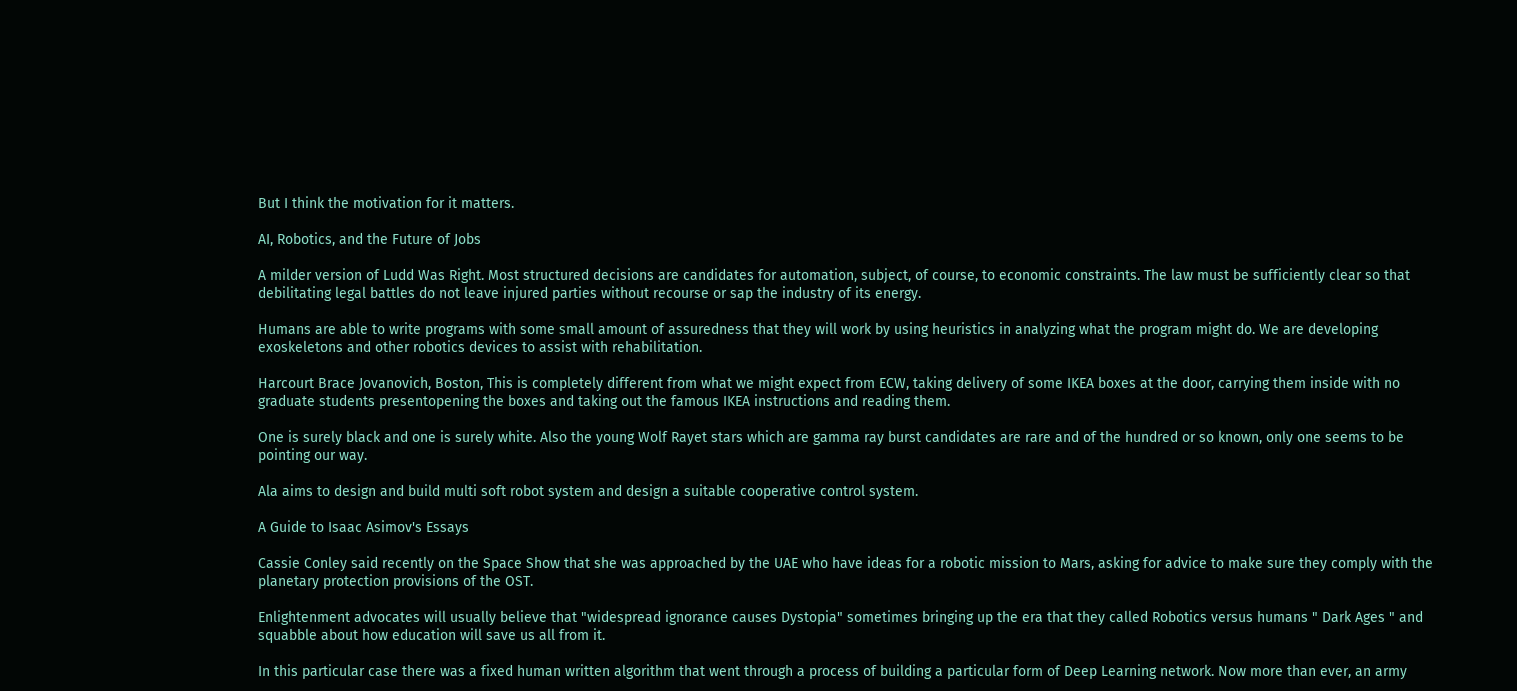But I think the motivation for it matters.

AI, Robotics, and the Future of Jobs

A milder version of Ludd Was Right. Most structured decisions are candidates for automation, subject, of course, to economic constraints. The law must be sufficiently clear so that debilitating legal battles do not leave injured parties without recourse or sap the industry of its energy.

Humans are able to write programs with some small amount of assuredness that they will work by using heuristics in analyzing what the program might do. We are developing exoskeletons and other robotics devices to assist with rehabilitation.

Harcourt Brace Jovanovich, Boston, This is completely different from what we might expect from ECW, taking delivery of some IKEA boxes at the door, carrying them inside with no graduate students presentopening the boxes and taking out the famous IKEA instructions and reading them.

One is surely black and one is surely white. Also the young Wolf Rayet stars which are gamma ray burst candidates are rare and of the hundred or so known, only one seems to be pointing our way.

Ala aims to design and build multi soft robot system and design a suitable cooperative control system.

A Guide to Isaac Asimov's Essays

Cassie Conley said recently on the Space Show that she was approached by the UAE who have ideas for a robotic mission to Mars, asking for advice to make sure they comply with the planetary protection provisions of the OST.

Enlightenment advocates will usually believe that "widespread ignorance causes Dystopia" sometimes bringing up the era that they called Robotics versus humans " Dark Ages " and squabble about how education will save us all from it.

In this particular case there was a fixed human written algorithm that went through a process of building a particular form of Deep Learning network. Now more than ever, an army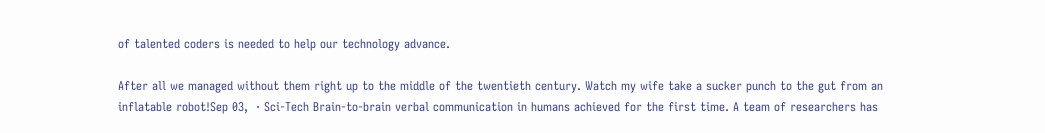of talented coders is needed to help our technology advance.

After all we managed without them right up to the middle of the twentieth century. Watch my wife take a sucker punch to the gut from an inflatable robot!Sep 03,  · Sci-Tech Brain-to-brain verbal communication in humans achieved for the first time. A team of researchers has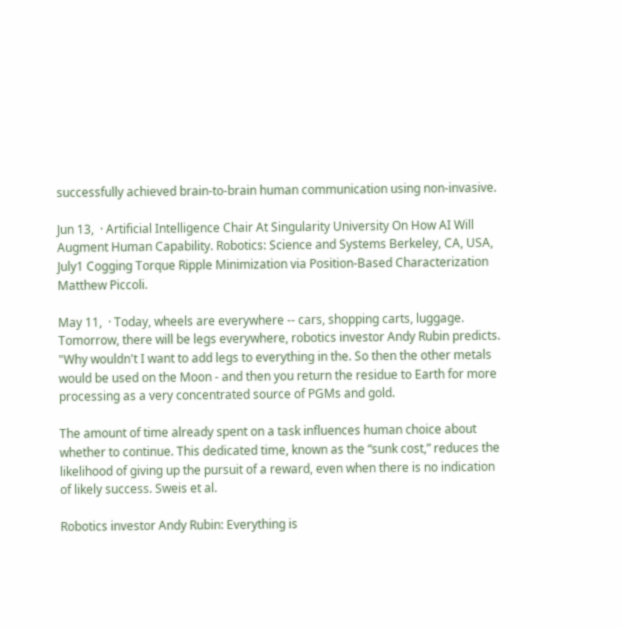successfully achieved brain-to-brain human communication using non-invasive.

Jun 13,  · Artificial Intelligence Chair At Singularity University On How AI Will Augment Human Capability. Robotics: Science and Systems Berkeley, CA, USA, July1 Cogging Torque Ripple Minimization via Position-Based Characterization Matthew Piccoli.

May 11,  · Today, wheels are everywhere -- cars, shopping carts, luggage. Tomorrow, there will be legs everywhere, robotics investor Andy Rubin predicts. "Why wouldn't I want to add legs to everything in the. So then the other metals would be used on the Moon - and then you return the residue to Earth for more processing as a very concentrated source of PGMs and gold.

The amount of time already spent on a task influences human choice about whether to continue. This dedicated time, known as the “sunk cost,” reduces the likelihood of giving up the pursuit of a reward, even when there is no indication of likely success. Sweis et al.

Robotics investor Andy Rubin: Everything is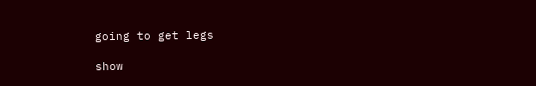going to get legs

show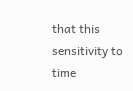that this sensitivity to time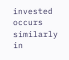invested occurs similarly in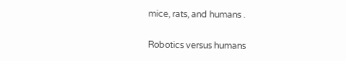mice, rats, and humans .

Robotics versus humans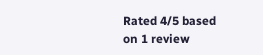Rated 4/5 based on 1 review